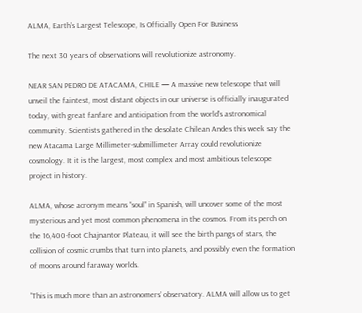ALMA, Earth’s Largest Telescope, Is Officially Open For Business

The next 30 years of observations will revolutionize astronomy.

NEAR SAN PEDRO DE ATACAMA, CHILE — A massive new telescope that will unveil the faintest, most distant objects in our universe is officially inaugurated today, with great fanfare and anticipation from the world’s astronomical community. Scientists gathered in the desolate Chilean Andes this week say the new Atacama Large Millimeter-submillimeter Array could revolutionize cosmology. It it is the largest, most complex and most ambitious telescope project in history.

ALMA, whose acronym means “soul” in Spanish, will uncover some of the most mysterious and yet most common phenomena in the cosmos. From its perch on the 16,400-foot Chajnantor Plateau, it will see the birth pangs of stars, the collision of cosmic crumbs that turn into planets, and possibly even the formation of moons around faraway worlds.

“This is much more than an astronomers’ observatory. ALMA will allow us to get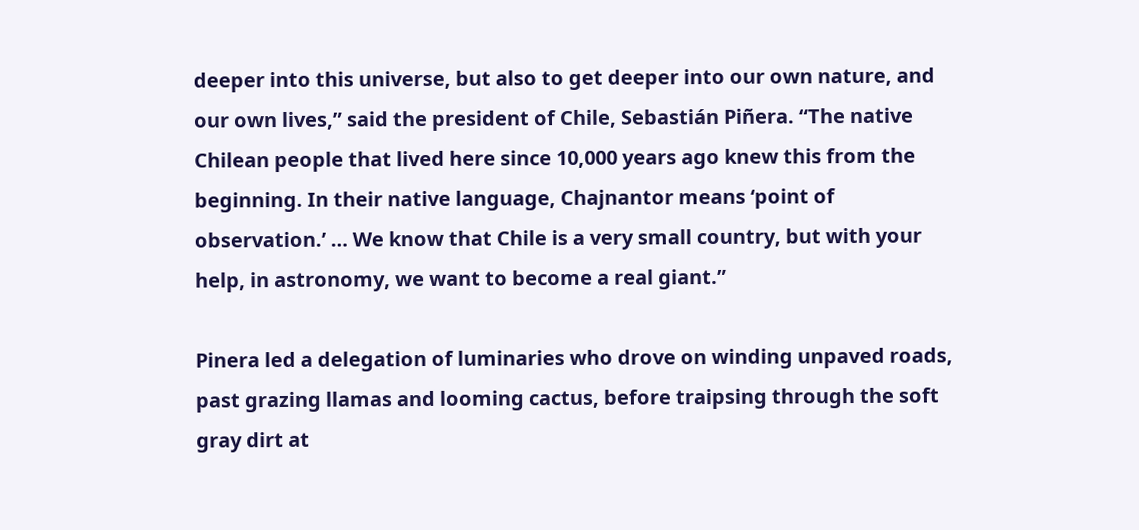deeper into this universe, but also to get deeper into our own nature, and our own lives,” said the president of Chile, Sebastián Piñera. “The native Chilean people that lived here since 10,000 years ago knew this from the beginning. In their native language, Chajnantor means ‘point of observation.’ … We know that Chile is a very small country, but with your help, in astronomy, we want to become a real giant.”

Pinera led a delegation of luminaries who drove on winding unpaved roads, past grazing llamas and looming cactus, before traipsing through the soft gray dirt at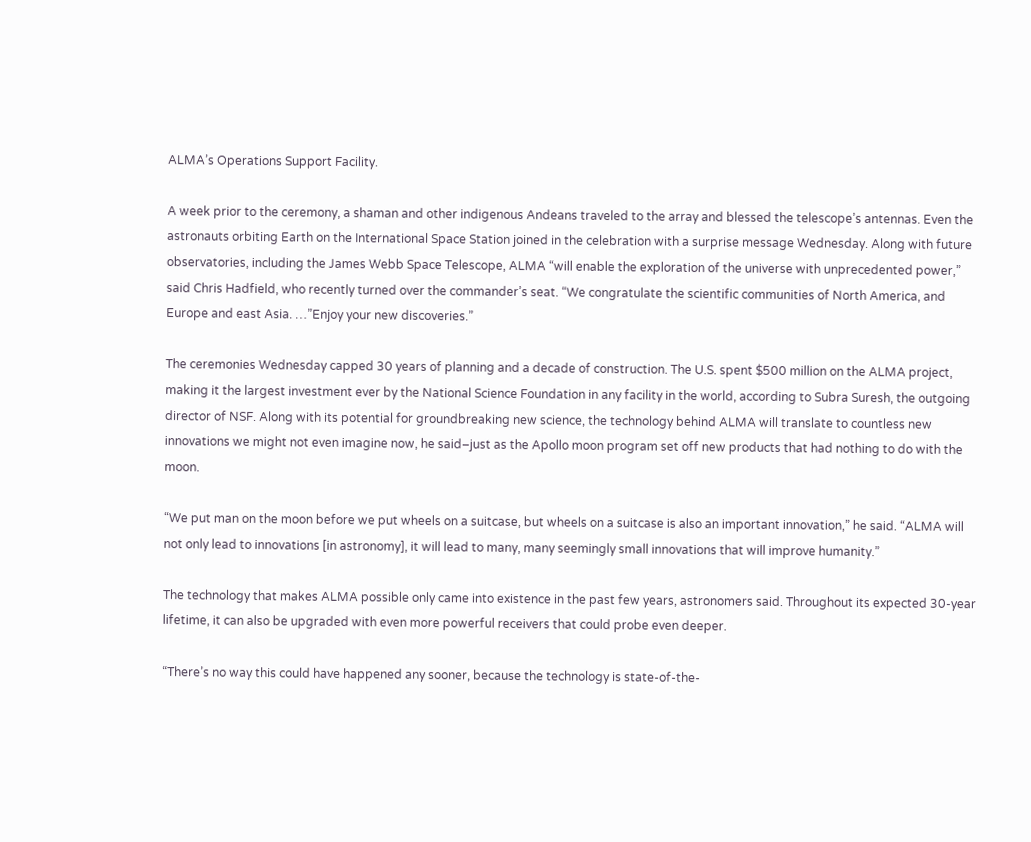ALMA’s Operations Support Facility.

A week prior to the ceremony, a shaman and other indigenous Andeans traveled to the array and blessed the telescope’s antennas. Even the astronauts orbiting Earth on the International Space Station joined in the celebration with a surprise message Wednesday. Along with future observatories, including the James Webb Space Telescope, ALMA “will enable the exploration of the universe with unprecedented power,” said Chris Hadfield, who recently turned over the commander’s seat. “We congratulate the scientific communities of North America, and Europe and east Asia. …”Enjoy your new discoveries.”

The ceremonies Wednesday capped 30 years of planning and a decade of construction. The U.S. spent $500 million on the ALMA project, making it the largest investment ever by the National Science Foundation in any facility in the world, according to Subra Suresh, the outgoing director of NSF. Along with its potential for groundbreaking new science, the technology behind ALMA will translate to countless new innovations we might not even imagine now, he said–just as the Apollo moon program set off new products that had nothing to do with the moon.

“We put man on the moon before we put wheels on a suitcase, but wheels on a suitcase is also an important innovation,” he said. “ALMA will not only lead to innovations [in astronomy], it will lead to many, many seemingly small innovations that will improve humanity.”

The technology that makes ALMA possible only came into existence in the past few years, astronomers said. Throughout its expected 30-year lifetime, it can also be upgraded with even more powerful receivers that could probe even deeper.

“There’s no way this could have happened any sooner, because the technology is state-of-the-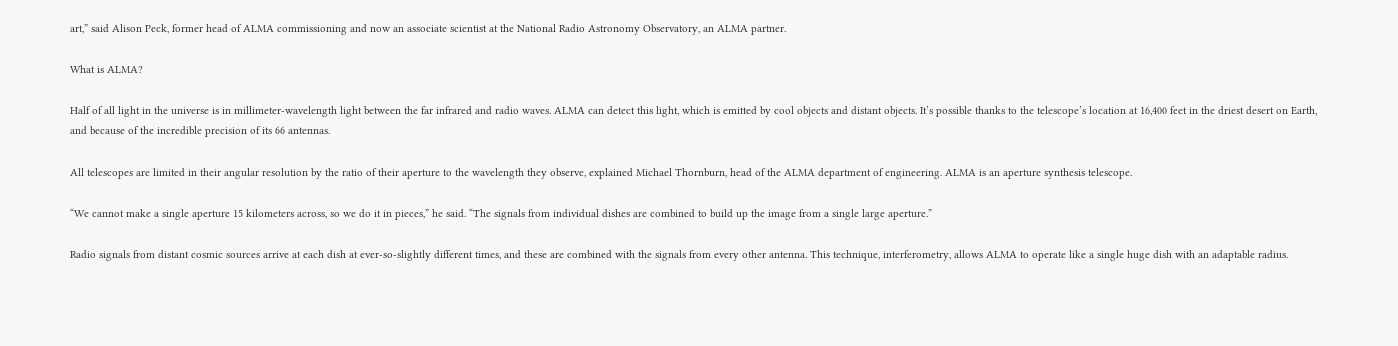art,” said Alison Peck, former head of ALMA commissioning and now an associate scientist at the National Radio Astronomy Observatory, an ALMA partner.

What is ALMA?

Half of all light in the universe is in millimeter-wavelength light between the far infrared and radio waves. ALMA can detect this light, which is emitted by cool objects and distant objects. It’s possible thanks to the telescope’s location at 16,400 feet in the driest desert on Earth, and because of the incredible precision of its 66 antennas.

All telescopes are limited in their angular resolution by the ratio of their aperture to the wavelength they observe, explained Michael Thornburn, head of the ALMA department of engineering. ALMA is an aperture synthesis telescope.

“We cannot make a single aperture 15 kilometers across, so we do it in pieces,” he said. “The signals from individual dishes are combined to build up the image from a single large aperture.”

Radio signals from distant cosmic sources arrive at each dish at ever-so-slightly different times, and these are combined with the signals from every other antenna. This technique, interferometry, allows ALMA to operate like a single huge dish with an adaptable radius.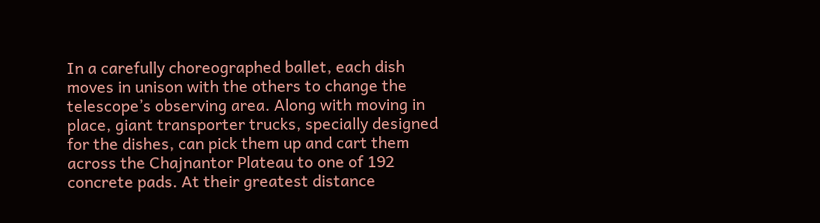In a carefully choreographed ballet, each dish moves in unison with the others to change the telescope’s observing area. Along with moving in place, giant transporter trucks, specially designed for the dishes, can pick them up and cart them across the Chajnantor Plateau to one of 192 concrete pads. At their greatest distance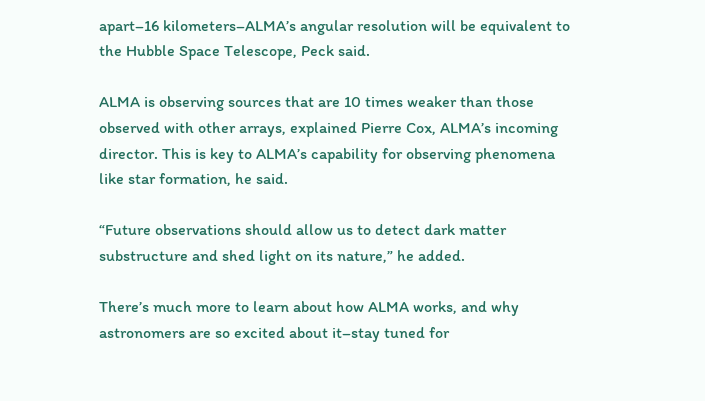apart–16 kilometers–ALMA’s angular resolution will be equivalent to the Hubble Space Telescope, Peck said.

ALMA is observing sources that are 10 times weaker than those observed with other arrays, explained Pierre Cox, ALMA’s incoming director. This is key to ALMA’s capability for observing phenomena like star formation, he said.

“Future observations should allow us to detect dark matter substructure and shed light on its nature,” he added.

There’s much more to learn about how ALMA works, and why astronomers are so excited about it–stay tuned for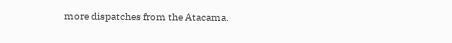more dispatches from the Atacama.